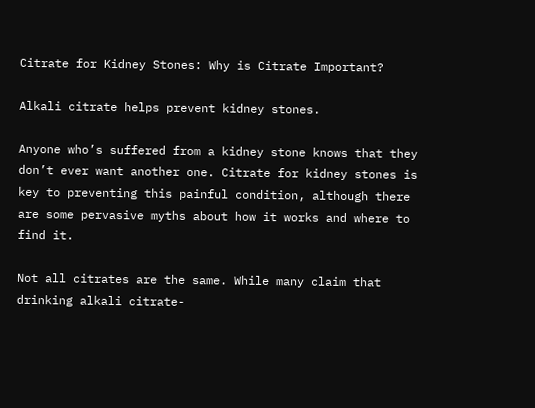Citrate for Kidney Stones: Why is Citrate Important?

Alkali citrate helps prevent kidney stones.

Anyone who’s suffered from a kidney stone knows that they don’t ever want another one. Citrate for kidney stones is key to preventing this painful condition, although there are some pervasive myths about how it works and where to find it.

Not all citrates are the same. While many claim that drinking alkali citrate-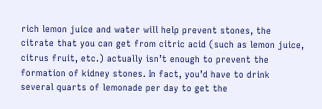rich lemon juice and water will help prevent stones, the citrate that you can get from citric acid (such as lemon juice, citrus fruit, etc.) actually isn’t enough to prevent the formation of kidney stones. In fact, you’d have to drink several quarts of lemonade per day to get the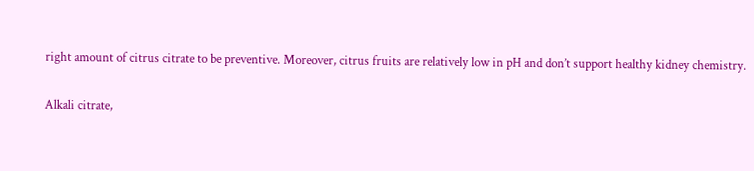right amount of citrus citrate to be preventive. Moreover, citrus fruits are relatively low in pH and don’t support healthy kidney chemistry.

Alkali citrate,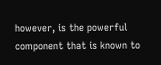however, is the powerful component that is known to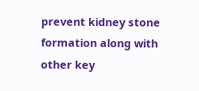prevent kidney stone formation along with other key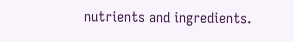nutrients and ingredients.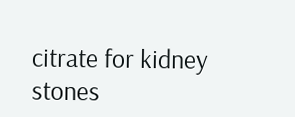citrate for kidney stones